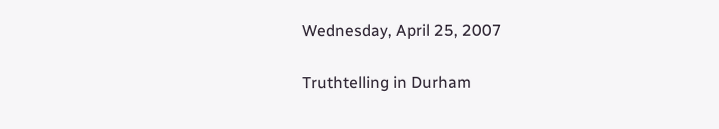Wednesday, April 25, 2007

Truthtelling in Durham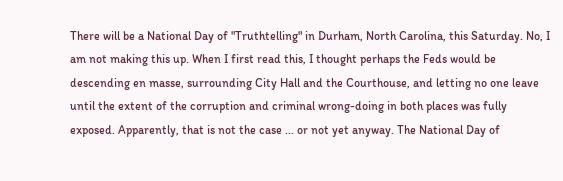There will be a National Day of "Truthtelling" in Durham, North Carolina, this Saturday. No, I am not making this up. When I first read this, I thought perhaps the Feds would be descending en masse, surrounding City Hall and the Courthouse, and letting no one leave until the extent of the corruption and criminal wrong-doing in both places was fully exposed. Apparently, that is not the case ... or not yet anyway. The National Day of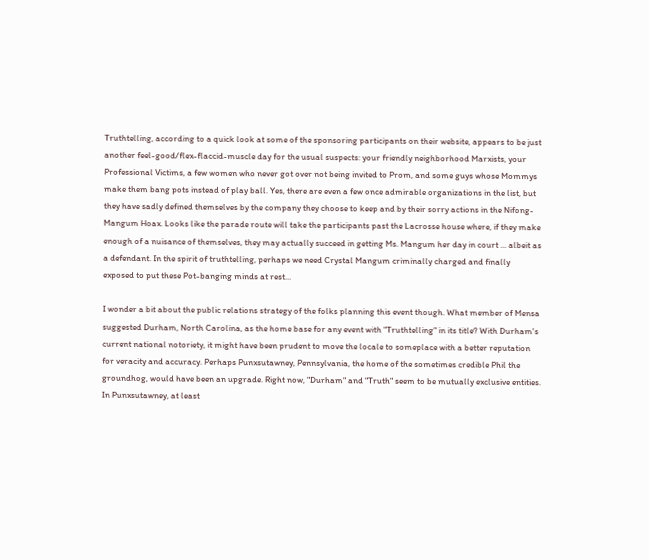Truthtelling, according to a quick look at some of the sponsoring participants on their website, appears to be just another feel-good/flex-flaccid-muscle day for the usual suspects: your friendly neighborhood Marxists, your Professional Victims, a few women who never got over not being invited to Prom, and some guys whose Mommys make them bang pots instead of play ball. Yes, there are even a few once admirable organizations in the list, but they have sadly defined themselves by the company they choose to keep and by their sorry actions in the Nifong-Mangum Hoax. Looks like the parade route will take the participants past the Lacrosse house where, if they make enough of a nuisance of themselves, they may actually succeed in getting Ms. Mangum her day in court ... albeit as a defendant. In the spirit of truthtelling, perhaps we need Crystal Mangum criminally charged and finally exposed to put these Pot-banging minds at rest...

I wonder a bit about the public relations strategy of the folks planning this event though. What member of Mensa suggested Durham, North Carolina, as the home base for any event with "Truthtelling" in its title? With Durham's current national notoriety, it might have been prudent to move the locale to someplace with a better reputation for veracity and accuracy. Perhaps Punxsutawney, Pennsylvania, the home of the sometimes credible Phil the groundhog, would have been an upgrade. Right now, "Durham" and "Truth" seem to be mutually exclusive entities. In Punxsutawney, at least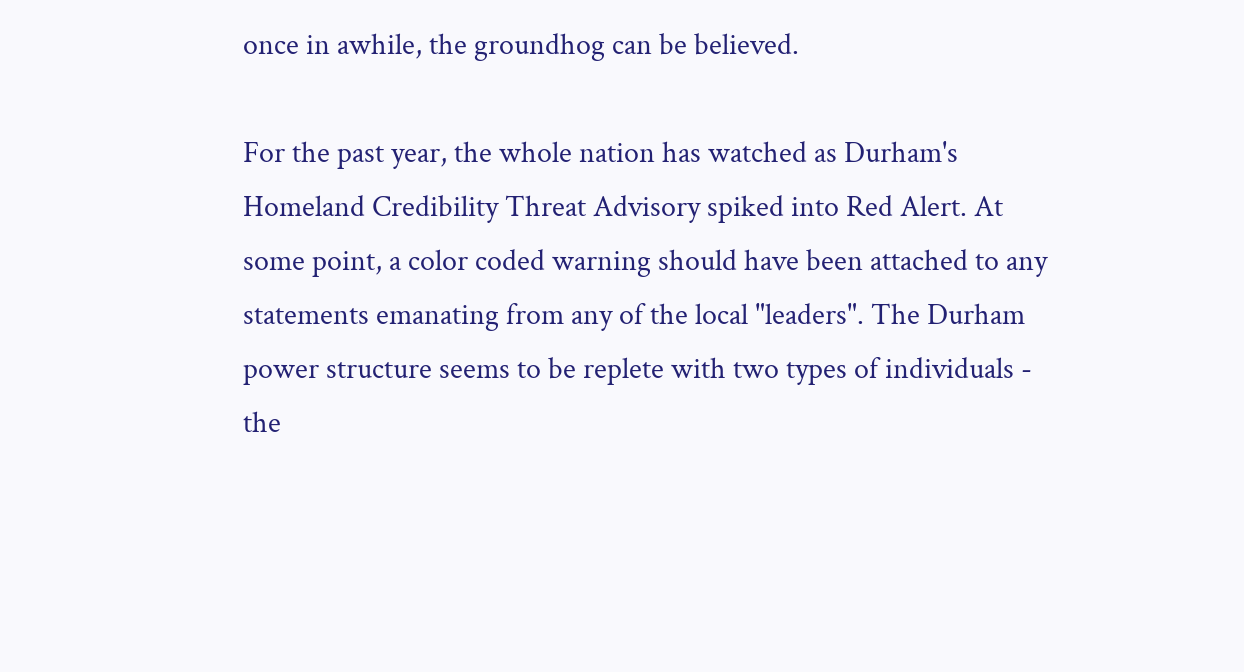once in awhile, the groundhog can be believed.

For the past year, the whole nation has watched as Durham's Homeland Credibility Threat Advisory spiked into Red Alert. At some point, a color coded warning should have been attached to any statements emanating from any of the local "leaders". The Durham power structure seems to be replete with two types of individuals - the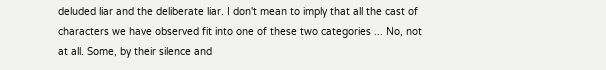deluded liar and the deliberate liar. I don't mean to imply that all the cast of characters we have observed fit into one of these two categories ... No, not at all. Some, by their silence and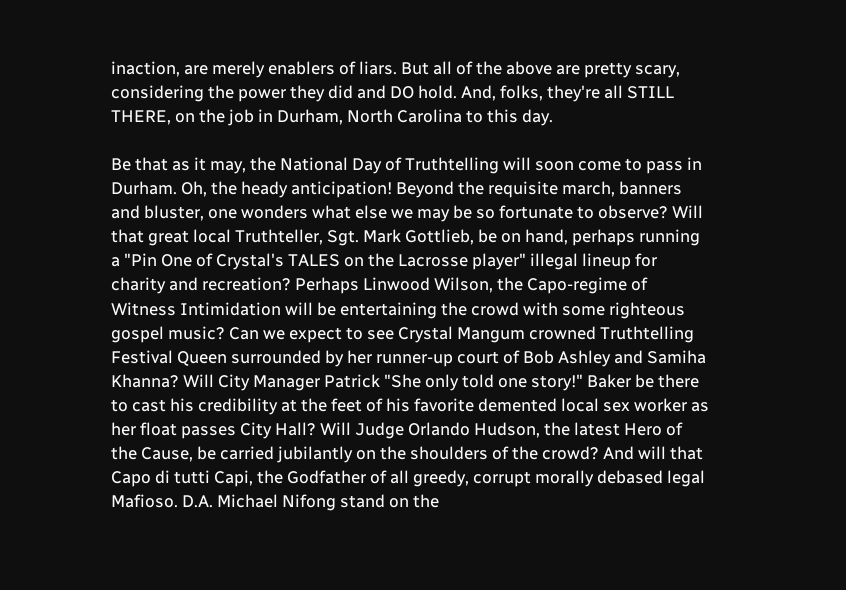inaction, are merely enablers of liars. But all of the above are pretty scary, considering the power they did and DO hold. And, folks, they're all STILL THERE, on the job in Durham, North Carolina to this day.

Be that as it may, the National Day of Truthtelling will soon come to pass in Durham. Oh, the heady anticipation! Beyond the requisite march, banners and bluster, one wonders what else we may be so fortunate to observe? Will that great local Truthteller, Sgt. Mark Gottlieb, be on hand, perhaps running a "Pin One of Crystal's TALES on the Lacrosse player" illegal lineup for charity and recreation? Perhaps Linwood Wilson, the Capo-regime of Witness Intimidation will be entertaining the crowd with some righteous gospel music? Can we expect to see Crystal Mangum crowned Truthtelling Festival Queen surrounded by her runner-up court of Bob Ashley and Samiha Khanna? Will City Manager Patrick "She only told one story!" Baker be there to cast his credibility at the feet of his favorite demented local sex worker as her float passes City Hall? Will Judge Orlando Hudson, the latest Hero of the Cause, be carried jubilantly on the shoulders of the crowd? And will that Capo di tutti Capi, the Godfather of all greedy, corrupt morally debased legal Mafioso. D.A. Michael Nifong stand on the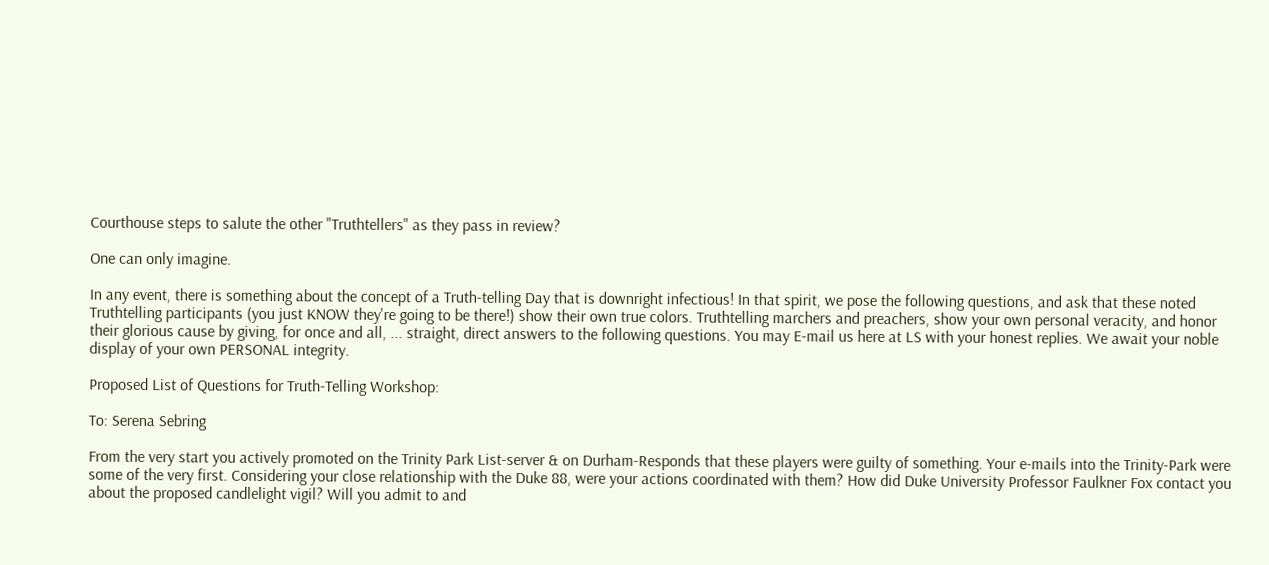Courthouse steps to salute the other "Truthtellers" as they pass in review?

One can only imagine.

In any event, there is something about the concept of a Truth-telling Day that is downright infectious! In that spirit, we pose the following questions, and ask that these noted Truthtelling participants (you just KNOW they're going to be there!) show their own true colors. Truthtelling marchers and preachers, show your own personal veracity, and honor their glorious cause by giving, for once and all, ... straight, direct answers to the following questions. You may E-mail us here at LS with your honest replies. We await your noble display of your own PERSONAL integrity.

Proposed List of Questions for Truth-Telling Workshop:

To: Serena Sebring

From the very start you actively promoted on the Trinity Park List-server & on Durham-Responds that these players were guilty of something. Your e-mails into the Trinity-Park were some of the very first. Considering your close relationship with the Duke 88, were your actions coordinated with them? How did Duke University Professor Faulkner Fox contact you about the proposed candlelight vigil? Will you admit to and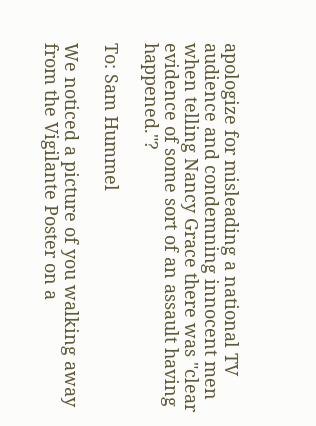apologize for misleading a national TV audience and condemning innocent men when telling Nancy Grace there was "clear evidence of some sort of an assault having happened."?

To: Sam Hummel

We noticed a picture of you walking away from the Vigilante Poster on a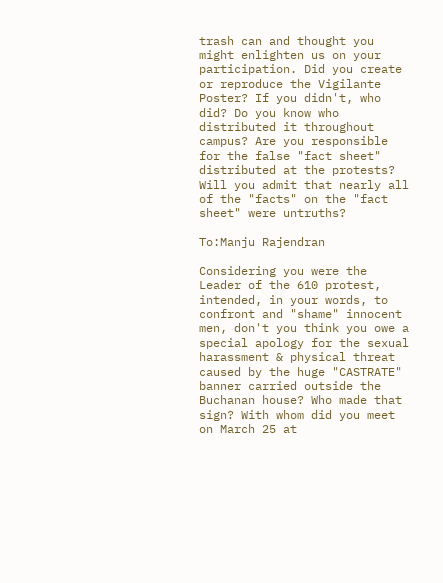trash can and thought you might enlighten us on your participation. Did you create or reproduce the Vigilante Poster? If you didn't, who did? Do you know who distributed it throughout campus? Are you responsible for the false "fact sheet" distributed at the protests? Will you admit that nearly all of the "facts" on the "fact sheet" were untruths?

To:Manju Rajendran

Considering you were the Leader of the 610 protest, intended, in your words, to confront and "shame" innocent men, don't you think you owe a special apology for the sexual harassment & physical threat caused by the huge "CASTRATE" banner carried outside the Buchanan house? Who made that sign? With whom did you meet on March 25 at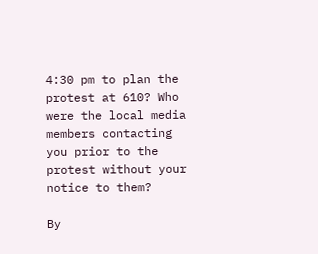4:30 pm to plan the protest at 610? Who were the local media members contacting you prior to the protest without your notice to them?

By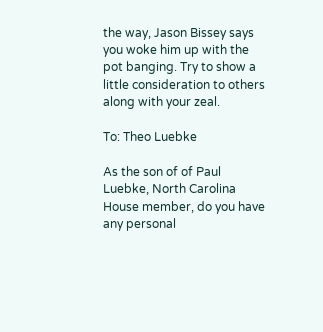the way, Jason Bissey says you woke him up with the pot banging. Try to show a little consideration to others along with your zeal.

To: Theo Luebke

As the son of of Paul Luebke, North Carolina House member, do you have any personal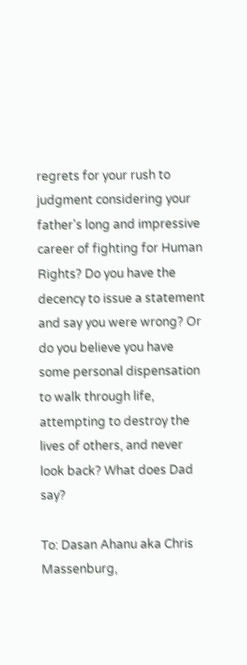regrets for your rush to judgment considering your father's long and impressive career of fighting for Human Rights? Do you have the decency to issue a statement and say you were wrong? Or do you believe you have some personal dispensation to walk through life, attempting to destroy the lives of others, and never look back? What does Dad say?

To: Dasan Ahanu aka Chris Massenburg,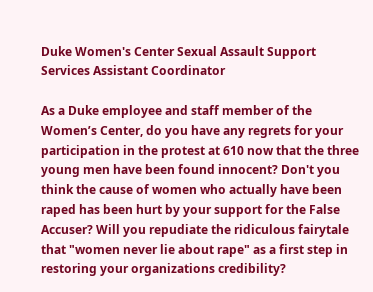Duke Women's Center Sexual Assault Support Services Assistant Coordinator

As a Duke employee and staff member of the Women’s Center, do you have any regrets for your participation in the protest at 610 now that the three young men have been found innocent? Don't you think the cause of women who actually have been raped has been hurt by your support for the False Accuser? Will you repudiate the ridiculous fairytale that "women never lie about rape" as a first step in restoring your organizations credibility?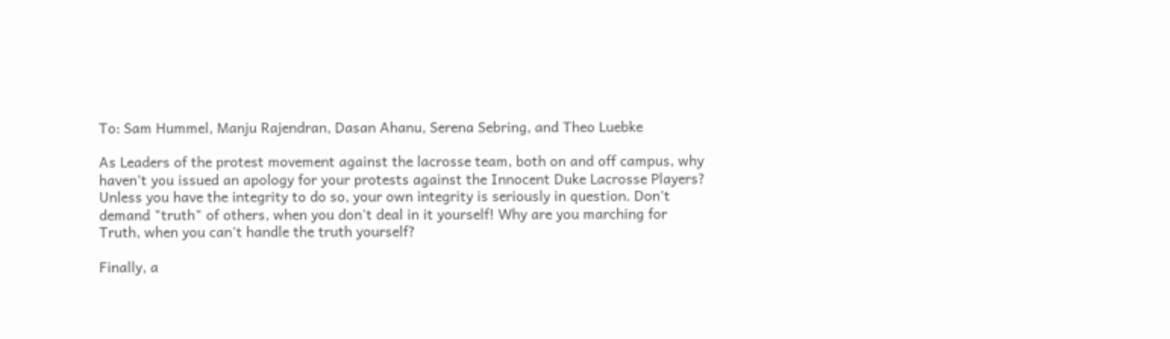To: Sam Hummel, Manju Rajendran, Dasan Ahanu, Serena Sebring, and Theo Luebke

As Leaders of the protest movement against the lacrosse team, both on and off campus, why haven’t you issued an apology for your protests against the Innocent Duke Lacrosse Players? Unless you have the integrity to do so, your own integrity is seriously in question. Don't demand "truth" of others, when you don't deal in it yourself! Why are you marching for Truth, when you can't handle the truth yourself?

Finally, a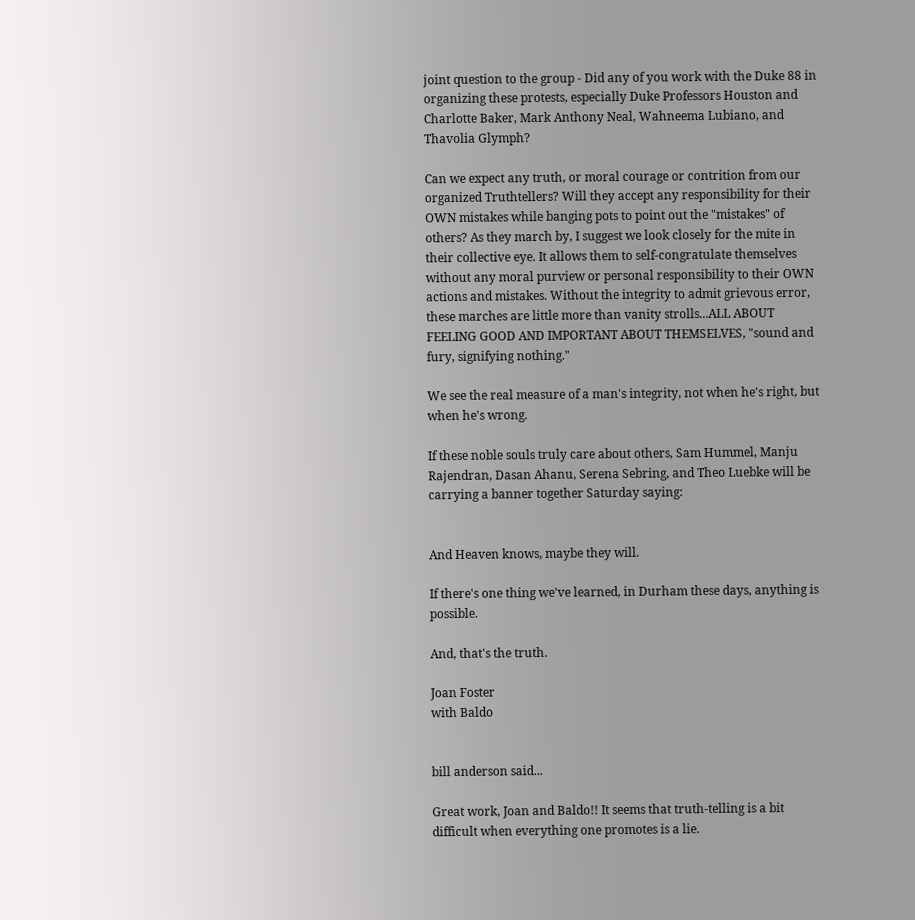joint question to the group - Did any of you work with the Duke 88 in organizing these protests, especially Duke Professors Houston and Charlotte Baker, Mark Anthony Neal, Wahneema Lubiano, and Thavolia Glymph?

Can we expect any truth, or moral courage or contrition from our organized Truthtellers? Will they accept any responsibility for their OWN mistakes while banging pots to point out the "mistakes" of others? As they march by, I suggest we look closely for the mite in their collective eye. It allows them to self-congratulate themselves without any moral purview or personal responsibility to their OWN actions and mistakes. Without the integrity to admit grievous error, these marches are little more than vanity strolls...ALL ABOUT FEELING GOOD AND IMPORTANT ABOUT THEMSELVES, "sound and fury, signifying nothing."

We see the real measure of a man's integrity, not when he's right, but when he's wrong.

If these noble souls truly care about others, Sam Hummel, Manju Rajendran, Dasan Ahanu, Serena Sebring, and Theo Luebke will be carrying a banner together Saturday saying:


And Heaven knows, maybe they will.

If there's one thing we've learned, in Durham these days, anything is possible.

And, that's the truth.

Joan Foster
with Baldo


bill anderson said...

Great work, Joan and Baldo!! It seems that truth-telling is a bit difficult when everything one promotes is a lie.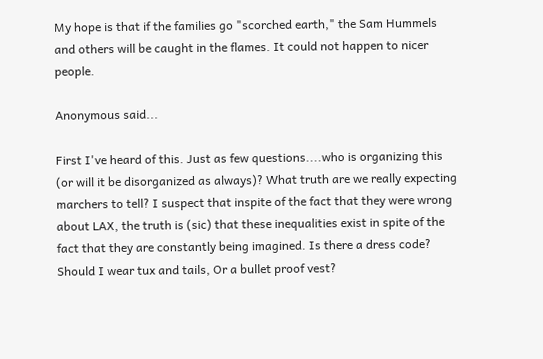My hope is that if the families go "scorched earth," the Sam Hummels and others will be caught in the flames. It could not happen to nicer people.

Anonymous said...

First I've heard of this. Just as few questions....who is organizing this (or will it be disorganized as always)? What truth are we really expecting marchers to tell? I suspect that inspite of the fact that they were wrong about LAX, the truth is (sic) that these inequalities exist in spite of the fact that they are constantly being imagined. Is there a dress code? Should I wear tux and tails, Or a bullet proof vest?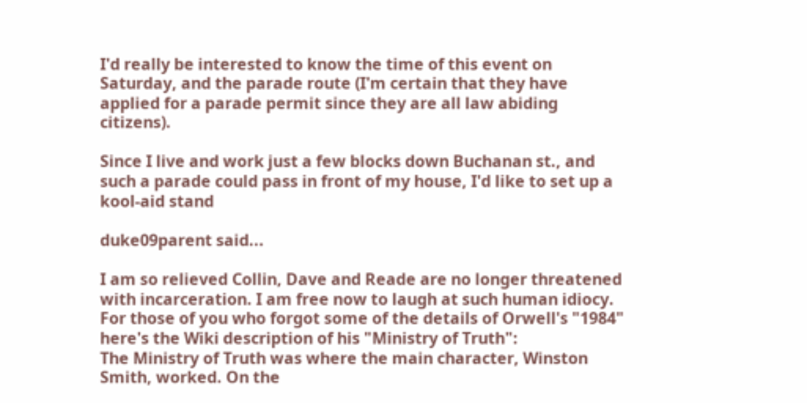I'd really be interested to know the time of this event on Saturday, and the parade route (I'm certain that they have applied for a parade permit since they are all law abiding citizens).

Since I live and work just a few blocks down Buchanan st., and such a parade could pass in front of my house, I'd like to set up a kool-aid stand

duke09parent said...

I am so relieved Collin, Dave and Reade are no longer threatened with incarceration. I am free now to laugh at such human idiocy. For those of you who forgot some of the details of Orwell's "1984" here's the Wiki description of his "Ministry of Truth":
The Ministry of Truth was where the main character, Winston Smith, worked. On the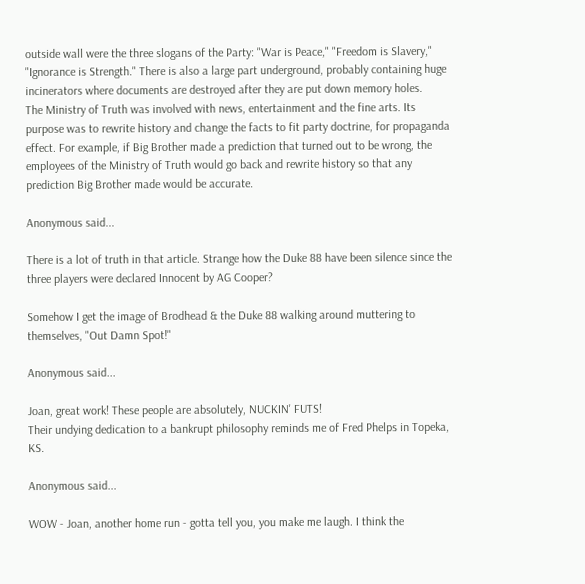outside wall were the three slogans of the Party: "War is Peace," "Freedom is Slavery," "Ignorance is Strength." There is also a large part underground, probably containing huge incinerators where documents are destroyed after they are put down memory holes.
The Ministry of Truth was involved with news, entertainment and the fine arts. Its purpose was to rewrite history and change the facts to fit party doctrine, for propaganda effect. For example, if Big Brother made a prediction that turned out to be wrong, the employees of the Ministry of Truth would go back and rewrite history so that any prediction Big Brother made would be accurate.

Anonymous said...

There is a lot of truth in that article. Strange how the Duke 88 have been silence since the three players were declared Innocent by AG Cooper?

Somehow I get the image of Brodhead & the Duke 88 walking around muttering to themselves, "Out Damn Spot!"

Anonymous said...

Joan, great work! These people are absolutely, NUCKIN' FUTS!
Their undying dedication to a bankrupt philosophy reminds me of Fred Phelps in Topeka, KS.

Anonymous said...

WOW - Joan, another home run - gotta tell you, you make me laugh. I think the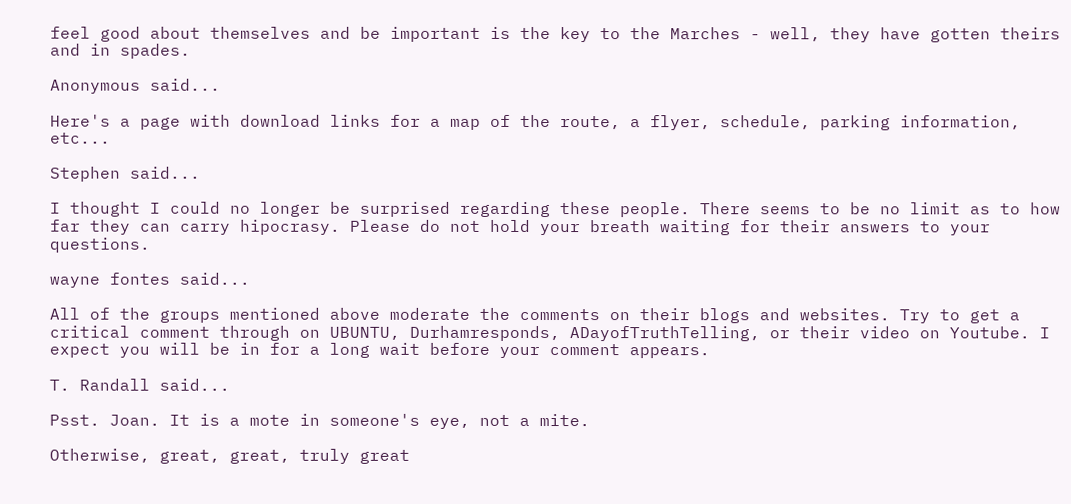feel good about themselves and be important is the key to the Marches - well, they have gotten theirs and in spades.

Anonymous said...

Here's a page with download links for a map of the route, a flyer, schedule, parking information, etc...

Stephen said...

I thought I could no longer be surprised regarding these people. There seems to be no limit as to how far they can carry hipocrasy. Please do not hold your breath waiting for their answers to your questions.

wayne fontes said...

All of the groups mentioned above moderate the comments on their blogs and websites. Try to get a critical comment through on UBUNTU, Durhamresponds, ADayofTruthTelling, or their video on Youtube. I expect you will be in for a long wait before your comment appears.

T. Randall said...

Psst. Joan. It is a mote in someone's eye, not a mite.

Otherwise, great, great, truly great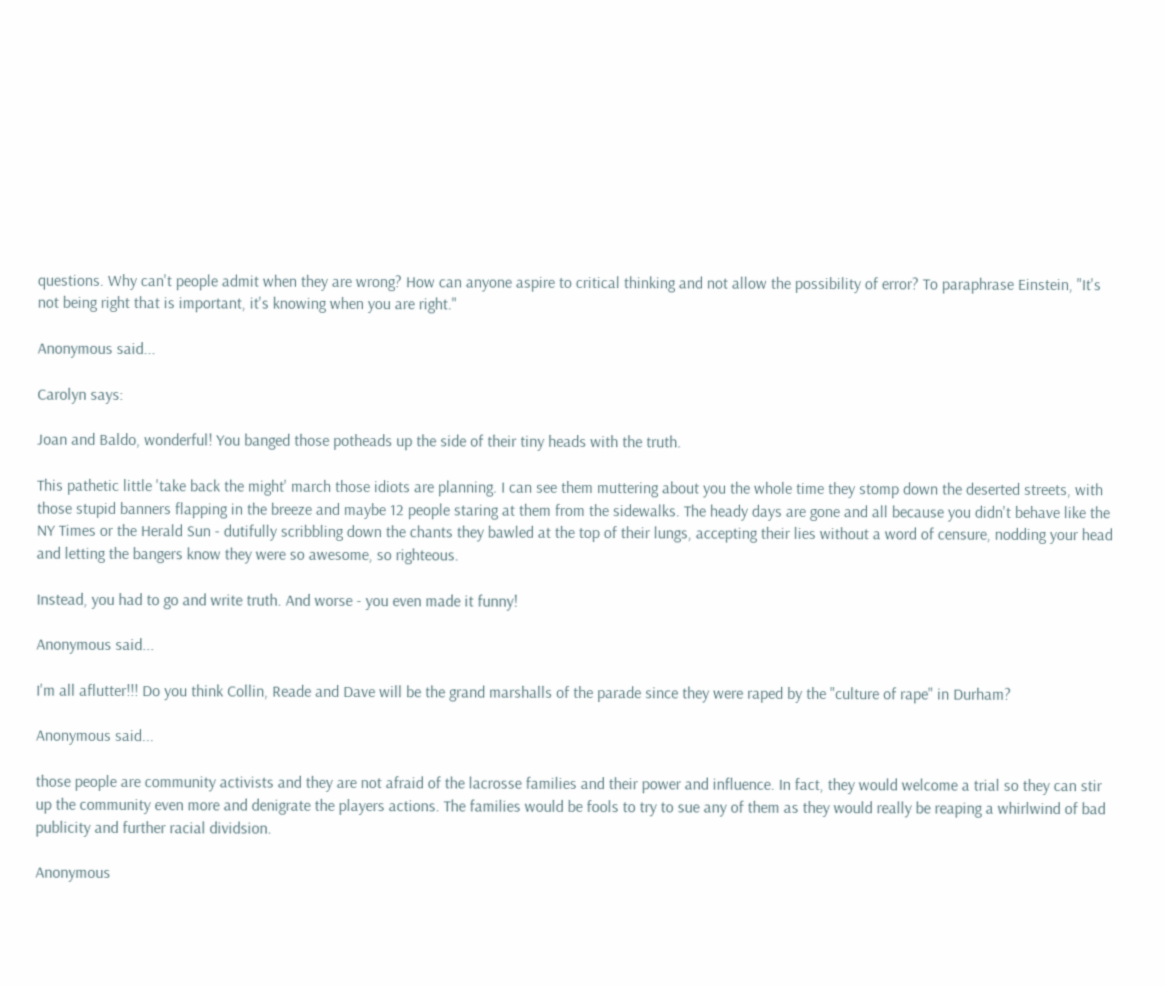questions. Why can't people admit when they are wrong? How can anyone aspire to critical thinking and not allow the possibility of error? To paraphrase Einstein, "It's not being right that is important, it's knowing when you are right."

Anonymous said...

Carolyn says:

Joan and Baldo, wonderful! You banged those potheads up the side of their tiny heads with the truth.

This pathetic little 'take back the might' march those idiots are planning. I can see them muttering about you the whole time they stomp down the deserted streets, with those stupid banners flapping in the breeze and maybe 12 people staring at them from the sidewalks. The heady days are gone and all because you didn't behave like the NY Times or the Herald Sun - dutifully scribbling down the chants they bawled at the top of their lungs, accepting their lies without a word of censure, nodding your head and letting the bangers know they were so awesome, so righteous.

Instead, you had to go and write truth. And worse - you even made it funny!

Anonymous said...

I'm all aflutter!!! Do you think Collin, Reade and Dave will be the grand marshalls of the parade since they were raped by the "culture of rape" in Durham?

Anonymous said...

those people are community activists and they are not afraid of the lacrosse families and their power and influence. In fact, they would welcome a trial so they can stir up the community even more and denigrate the players actions. The families would be fools to try to sue any of them as they would really be reaping a whirlwind of bad publicity and further racial dividsion.

Anonymous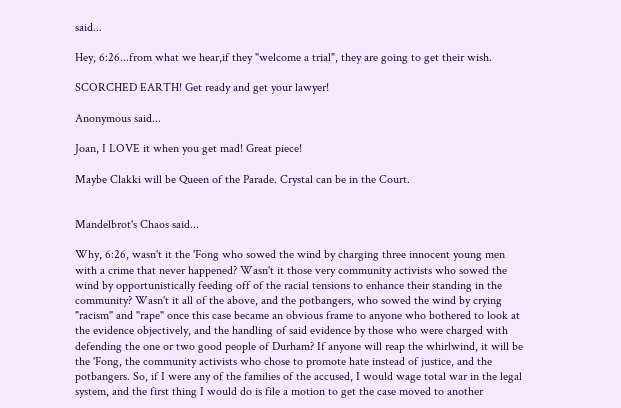said...

Hey, 6:26...from what we hear,if they "welcome a trial", they are going to get their wish.

SCORCHED EARTH! Get ready and get your lawyer!

Anonymous said...

Joan, I LOVE it when you get mad! Great piece!

Maybe Clakki will be Queen of the Parade. Crystal can be in the Court.


Mandelbrot's Chaos said...

Why, 6:26, wasn't it the 'Fong who sowed the wind by charging three innocent young men with a crime that never happened? Wasn't it those very community activists who sowed the wind by opportunistically feeding off of the racial tensions to enhance their standing in the community? Wasn't it all of the above, and the potbangers, who sowed the wind by crying "racism" and "rape" once this case became an obvious frame to anyone who bothered to look at the evidence objectively, and the handling of said evidence by those who were charged with defending the one or two good people of Durham? If anyone will reap the whirlwind, it will be the 'Fong, the community activists who chose to promote hate instead of justice, and the potbangers. So, if I were any of the families of the accused, I would wage total war in the legal system, and the first thing I would do is file a motion to get the case moved to another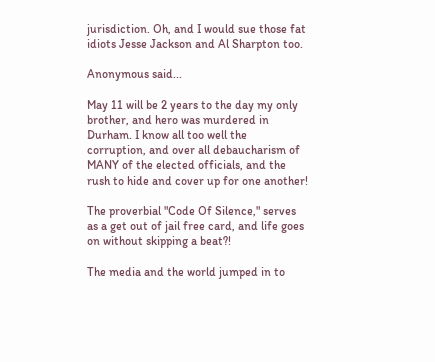jurisdiction. Oh, and I would sue those fat idiots Jesse Jackson and Al Sharpton too.

Anonymous said...

May 11 will be 2 years to the day my only brother, and hero was murdered in Durham. I know all too well the corruption, and over all debaucharism of MANY of the elected officials, and the rush to hide and cover up for one another!

The proverbial "Code Of Silence," serves as a get out of jail free card, and life goes on without skipping a beat?!

The media and the world jumped in to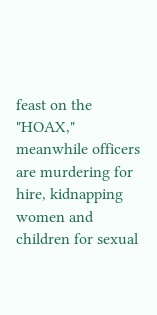feast on the "HOAX," meanwhile officers are murdering for hire, kidnapping women and children for sexual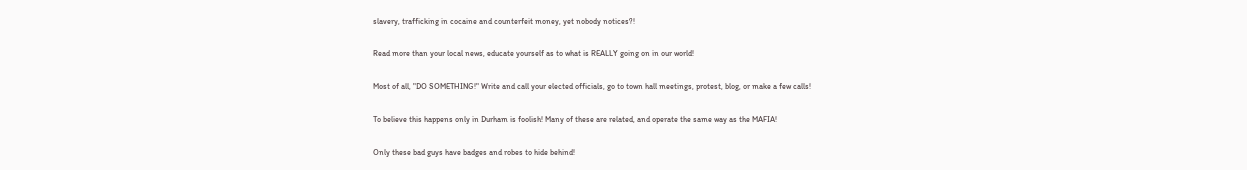slavery, trafficking in cocaine and counterfeit money, yet nobody notices?!

Read more than your local news, educate yourself as to what is REALLY going on in our world!

Most of all, "DO SOMETHING!" Write and call your elected officials, go to town hall meetings, protest, blog, or make a few calls!

To believe this happens only in Durham is foolish! Many of these are related, and operate the same way as the MAFIA!

Only these bad guys have badges and robes to hide behind!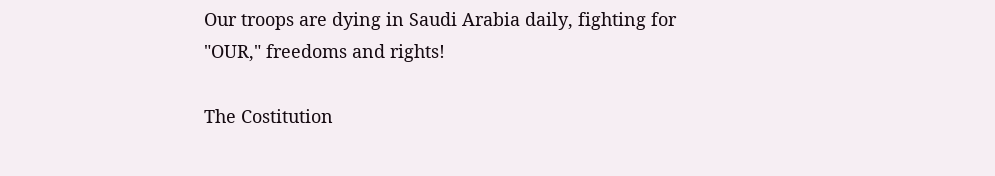Our troops are dying in Saudi Arabia daily, fighting for "OUR," freedoms and rights!

The Costitution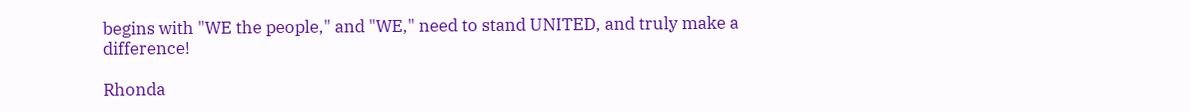begins with "WE the people," and "WE," need to stand UNITED, and truly make a difference!

Rhonda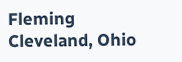Fleming
Cleveland, Ohio